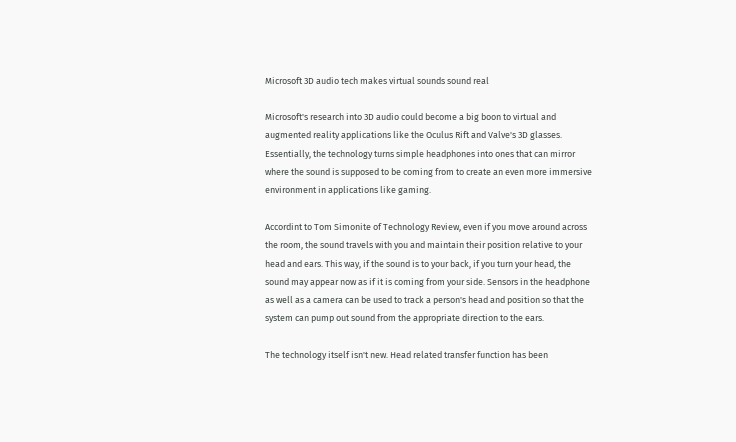Microsoft 3D audio tech makes virtual sounds sound real

Microsoft's research into 3D audio could become a big boon to virtual and augmented reality applications like the Oculus Rift and Valve's 3D glasses. Essentially, the technology turns simple headphones into ones that can mirror where the sound is supposed to be coming from to create an even more immersive environment in applications like gaming.

Accordint to Tom Simonite of Technology Review, even if you move around across the room, the sound travels with you and maintain their position relative to your head and ears. This way, if the sound is to your back, if you turn your head, the sound may appear now as if it is coming from your side. Sensors in the headphone as well as a camera can be used to track a person's head and position so that the system can pump out sound from the appropriate direction to the ears.

The technology itself isn't new. Head related transfer function has been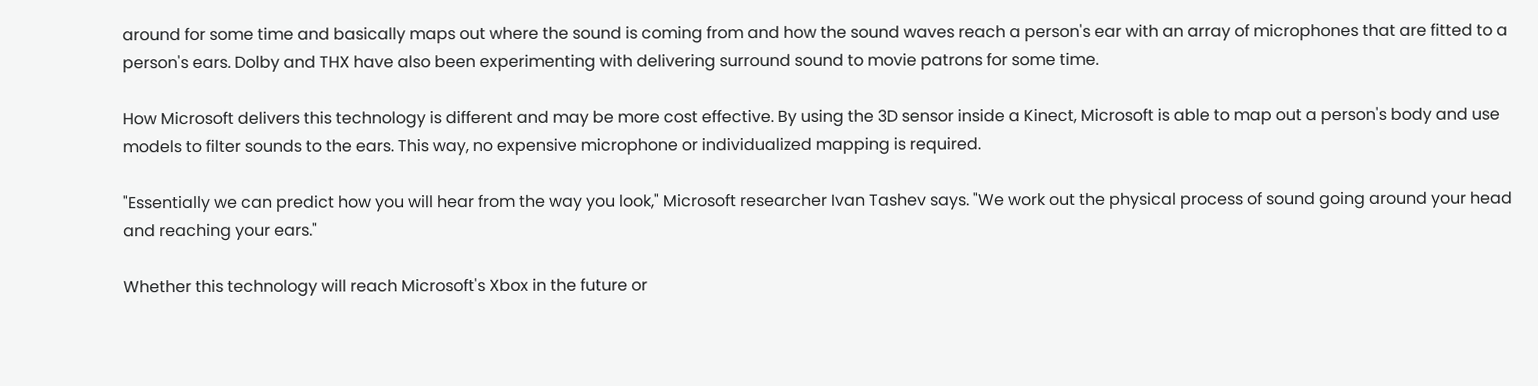around for some time and basically maps out where the sound is coming from and how the sound waves reach a person's ear with an array of microphones that are fitted to a person's ears. Dolby and THX have also been experimenting with delivering surround sound to movie patrons for some time.

How Microsoft delivers this technology is different and may be more cost effective. By using the 3D sensor inside a Kinect, Microsoft is able to map out a person's body and use models to filter sounds to the ears. This way, no expensive microphone or individualized mapping is required.

"Essentially we can predict how you will hear from the way you look," Microsoft researcher Ivan Tashev says. "We work out the physical process of sound going around your head and reaching your ears."

Whether this technology will reach Microsoft's Xbox in the future or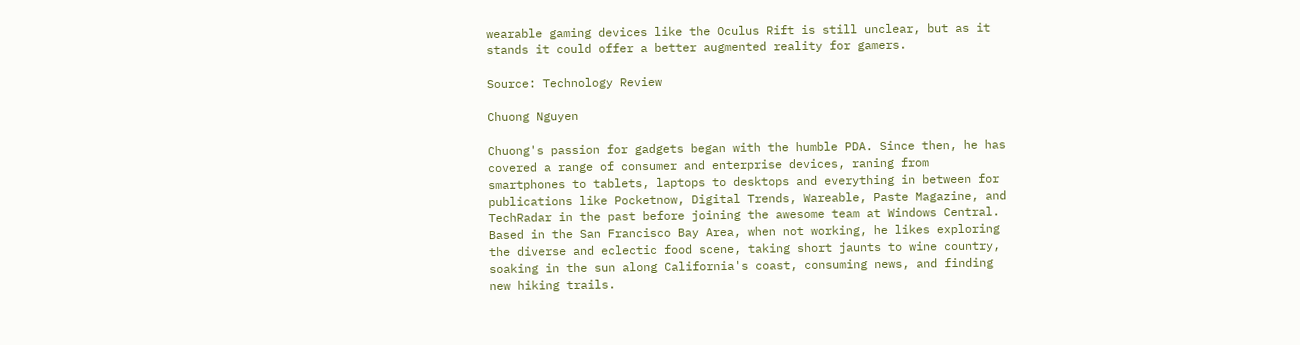wearable gaming devices like the Oculus Rift is still unclear, but as it stands it could offer a better augmented reality for gamers.

Source: Technology Review

Chuong Nguyen

Chuong's passion for gadgets began with the humble PDA. Since then, he has covered a range of consumer and enterprise devices, raning from smartphones to tablets, laptops to desktops and everything in between for publications like Pocketnow, Digital Trends, Wareable, Paste Magazine, and TechRadar in the past before joining the awesome team at Windows Central. Based in the San Francisco Bay Area, when not working, he likes exploring the diverse and eclectic food scene, taking short jaunts to wine country, soaking in the sun along California's coast, consuming news, and finding new hiking trails.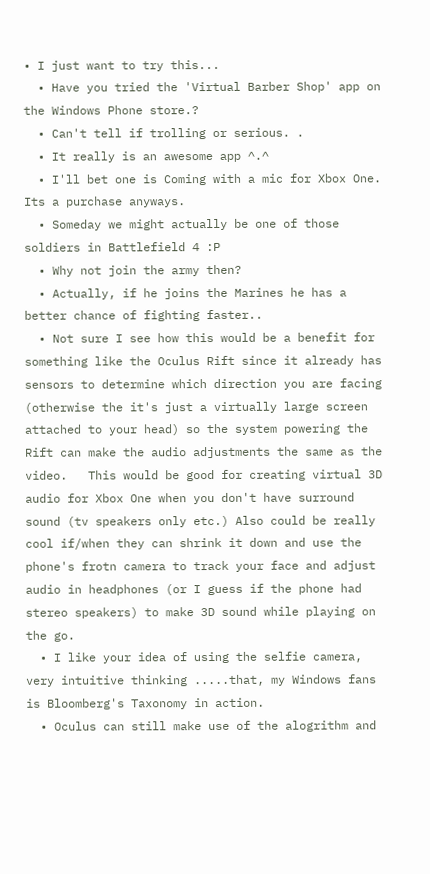• I just want to try this...
  • Have you tried the 'Virtual Barber Shop' app on the Windows Phone store.?
  • Can't tell if trolling or serious. .
  • It really is an awesome app ^.^
  • I'll bet one is Coming with a mic for Xbox One. Its a purchase anyways.
  • Someday we might actually be one of those soldiers in Battlefield 4 :P
  • Why not join the army then?
  • Actually, if he joins the Marines he has a better chance of fighting faster..
  • Not sure I see how this would be a benefit for something like the Oculus Rift since it already has sensors to determine which direction you are facing (otherwise the it's just a virtually large screen attached to your head) so the system powering the Rift can make the audio adjustments the same as the video.   This would be good for creating virtual 3D audio for Xbox One when you don't have surround sound (tv speakers only etc.) Also could be really cool if/when they can shrink it down and use the phone's frotn camera to track your face and adjust audio in headphones (or I guess if the phone had stereo speakers) to make 3D sound while playing on the go.
  • I like your idea of using the selfie camera, very intuitive thinking .....that, my Windows fans is Bloomberg's Taxonomy in action.
  • Oculus can still make use of the alogrithm and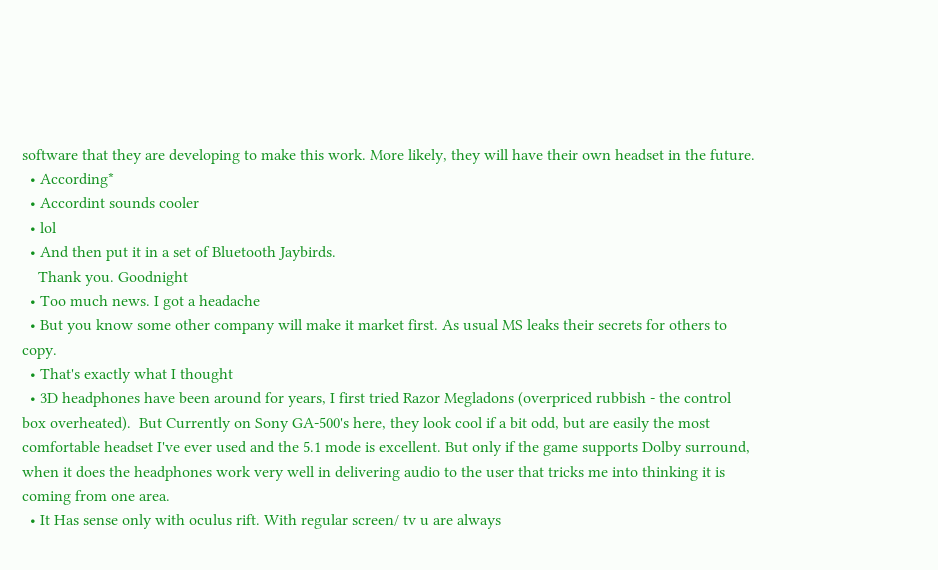software that they are developing to make this work. More likely, they will have their own headset in the future.
  • According*
  • Accordint sounds cooler
  • lol
  • And then put it in a set of Bluetooth Jaybirds.
    Thank you. Goodnight
  • Too much news. I got a headache
  • But you know some other company will make it market first. As usual MS leaks their secrets for others to copy.
  • That's exactly what I thought
  • 3D headphones have been around for years, I first tried Razor Megladons (overpriced rubbish - the control box overheated).  But Currently on Sony GA-500's here, they look cool if a bit odd, but are easily the most comfortable headset I've ever used and the 5.1 mode is excellent. But only if the game supports Dolby surround, when it does the headphones work very well in delivering audio to the user that tricks me into thinking it is coming from one area.
  • It Has sense only with oculus rift. With regular screen/ tv u are always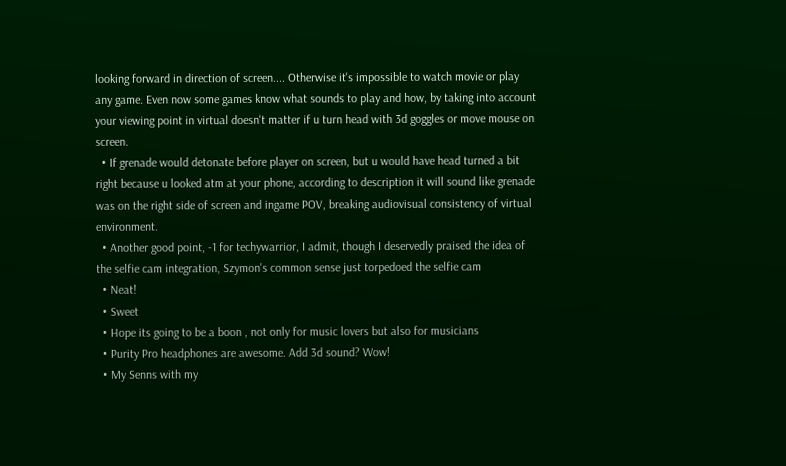looking forward in direction of screen.... Otherwise it's impossible to watch movie or play any game. Even now some games know what sounds to play and how, by taking into account your viewing point in virtual doesn't matter if u turn head with 3d goggles or move mouse on screen.
  • If grenade would detonate before player on screen, but u would have head turned a bit right because u looked atm at your phone, according to description it will sound like grenade was on the right side of screen and ingame POV, breaking audiovisual consistency of virtual environment.
  • Another good point, -1 for techywarrior, I admit, though I deservedly praised the idea of the selfie cam integration, Szymon's common sense just torpedoed the selfie cam
  • Neat!
  • Sweet
  • Hope its going to be a boon , not only for music lovers but also for musicians
  • Purity Pro headphones are awesome. Add 3d sound? Wow!
  • My Senns with my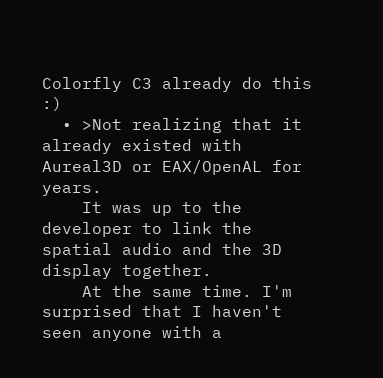Colorfly C3 already do this :)
  • >Not realizing that it already existed with Aureal3D or EAX/OpenAL for years.
    It was up to the developer to link the spatial audio and the 3D display together.
    At the same time. I'm surprised that I haven't seen anyone with a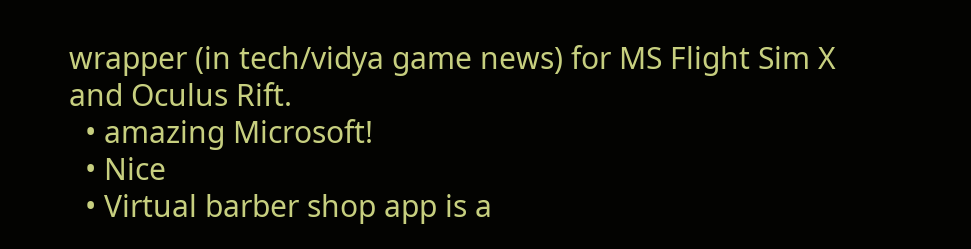wrapper (in tech/vidya game news) for MS Flight Sim X and Oculus Rift.
  • amazing Microsoft!
  • Nice
  • Virtual barber shop app is a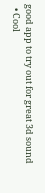good app to try out for great 3d sound
  • Cool